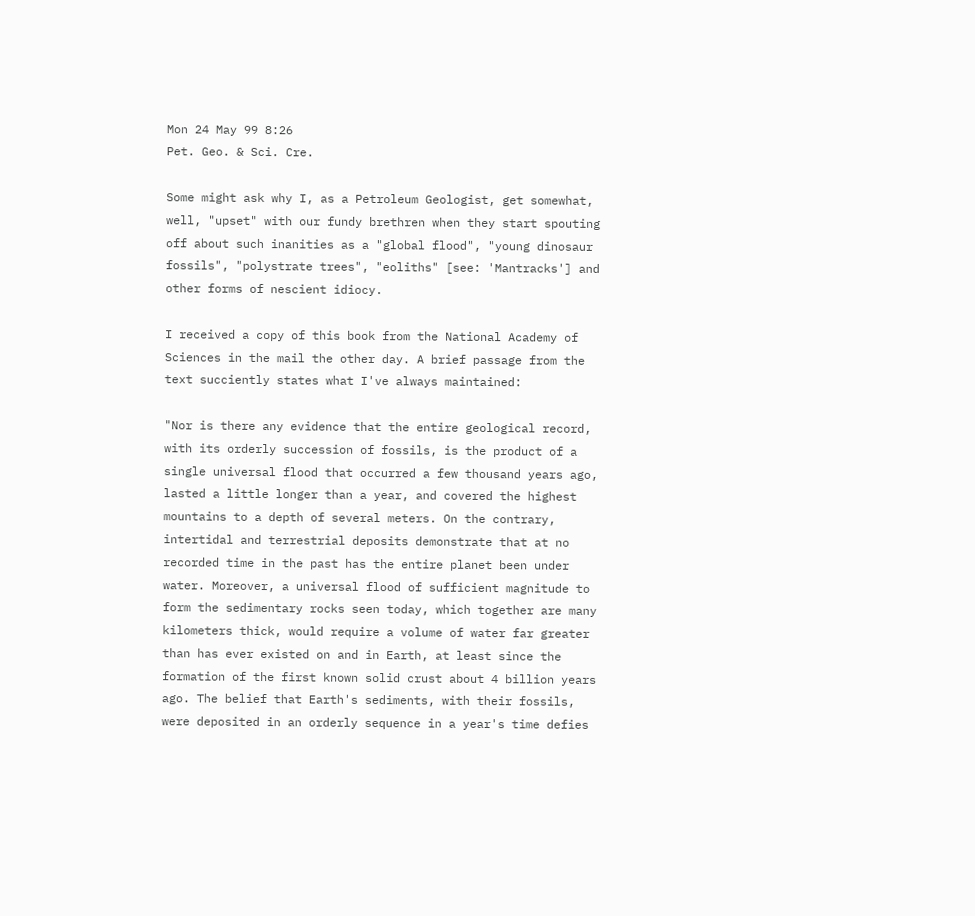Mon 24 May 99 8:26
Pet. Geo. & Sci. Cre.

Some might ask why I, as a Petroleum Geologist, get somewhat, well, "upset" with our fundy brethren when they start spouting off about such inanities as a "global flood", "young dinosaur fossils", "polystrate trees", "eoliths" [see: 'Mantracks'] and other forms of nescient idiocy.

I received a copy of this book from the National Academy of Sciences in the mail the other day. A brief passage from the text succiently states what I've always maintained:

"Nor is there any evidence that the entire geological record, with its orderly succession of fossils, is the product of a single universal flood that occurred a few thousand years ago, lasted a little longer than a year, and covered the highest mountains to a depth of several meters. On the contrary, intertidal and terrestrial deposits demonstrate that at no recorded time in the past has the entire planet been under water. Moreover, a universal flood of sufficient magnitude to form the sedimentary rocks seen today, which together are many kilometers thick, would require a volume of water far greater than has ever existed on and in Earth, at least since the formation of the first known solid crust about 4 billion years ago. The belief that Earth's sediments, with their fossils, were deposited in an orderly sequence in a year's time defies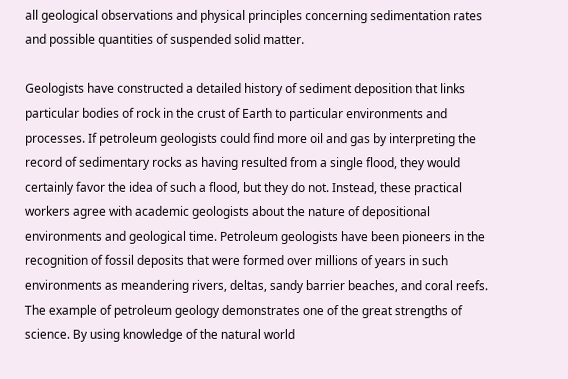all geological observations and physical principles concerning sedimentation rates and possible quantities of suspended solid matter.

Geologists have constructed a detailed history of sediment deposition that links particular bodies of rock in the crust of Earth to particular environments and processes. If petroleum geologists could find more oil and gas by interpreting the record of sedimentary rocks as having resulted from a single flood, they would certainly favor the idea of such a flood, but they do not. Instead, these practical workers agree with academic geologists about the nature of depositional environments and geological time. Petroleum geologists have been pioneers in the recognition of fossil deposits that were formed over millions of years in such environments as meandering rivers, deltas, sandy barrier beaches, and coral reefs. The example of petroleum geology demonstrates one of the great strengths of science. By using knowledge of the natural world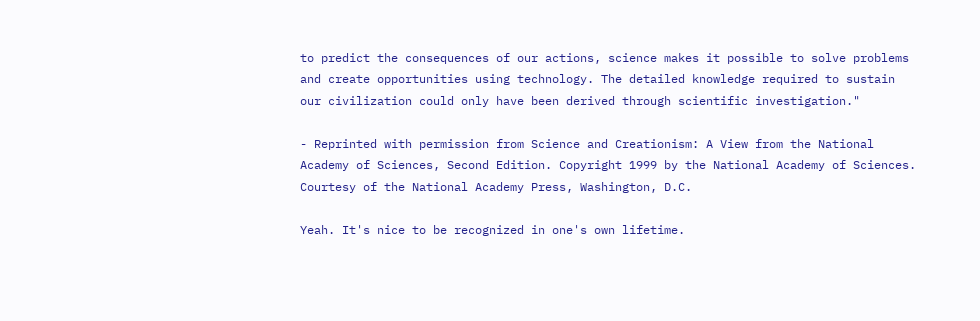to predict the consequences of our actions, science makes it possible to solve problems and create opportunities using technology. The detailed knowledge required to sustain our civilization could only have been derived through scientific investigation."

- Reprinted with permission from Science and Creationism: A View from the National Academy of Sciences, Second Edition. Copyright 1999 by the National Academy of Sciences. Courtesy of the National Academy Press, Washington, D.C.

Yeah. It's nice to be recognized in one's own lifetime.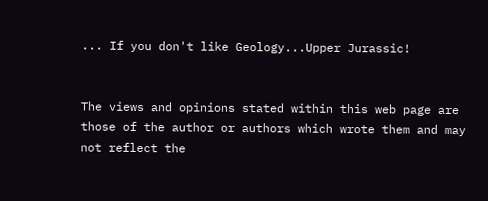... If you don't like Geology...Upper Jurassic!


The views and opinions stated within this web page are those of the author or authors which wrote them and may not reflect the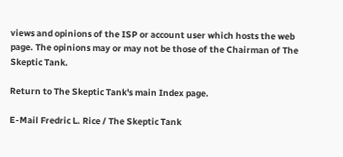views and opinions of the ISP or account user which hosts the web page. The opinions may or may not be those of the Chairman of The Skeptic Tank.

Return to The Skeptic Tank's main Index page.

E-Mail Fredric L. Rice / The Skeptic Tank